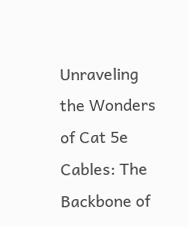Unraveling the Wonders of Cat 5e Cables: The Backbone of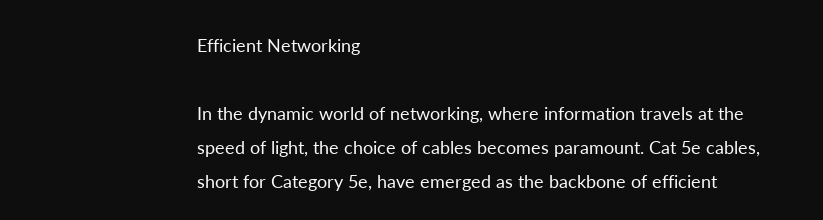Efficient Networking

In the dynamic world of networking, where information travels at the speed of light, the choice of cables becomes paramount. Cat 5e cables, short for Category 5e, have emerged as the backbone of efficient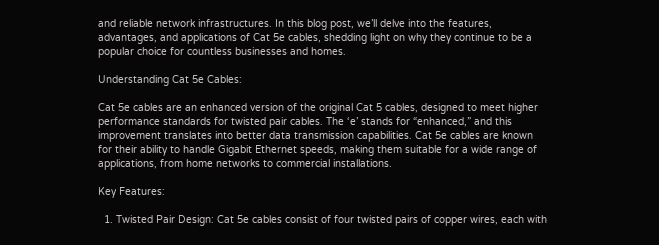and reliable network infrastructures. In this blog post, we’ll delve into the features, advantages, and applications of Cat 5e cables, shedding light on why they continue to be a popular choice for countless businesses and homes.

Understanding Cat 5e Cables:

Cat 5e cables are an enhanced version of the original Cat 5 cables, designed to meet higher performance standards for twisted pair cables. The ‘e’ stands for “enhanced,” and this improvement translates into better data transmission capabilities. Cat 5e cables are known for their ability to handle Gigabit Ethernet speeds, making them suitable for a wide range of applications, from home networks to commercial installations.

Key Features:

  1. Twisted Pair Design: Cat 5e cables consist of four twisted pairs of copper wires, each with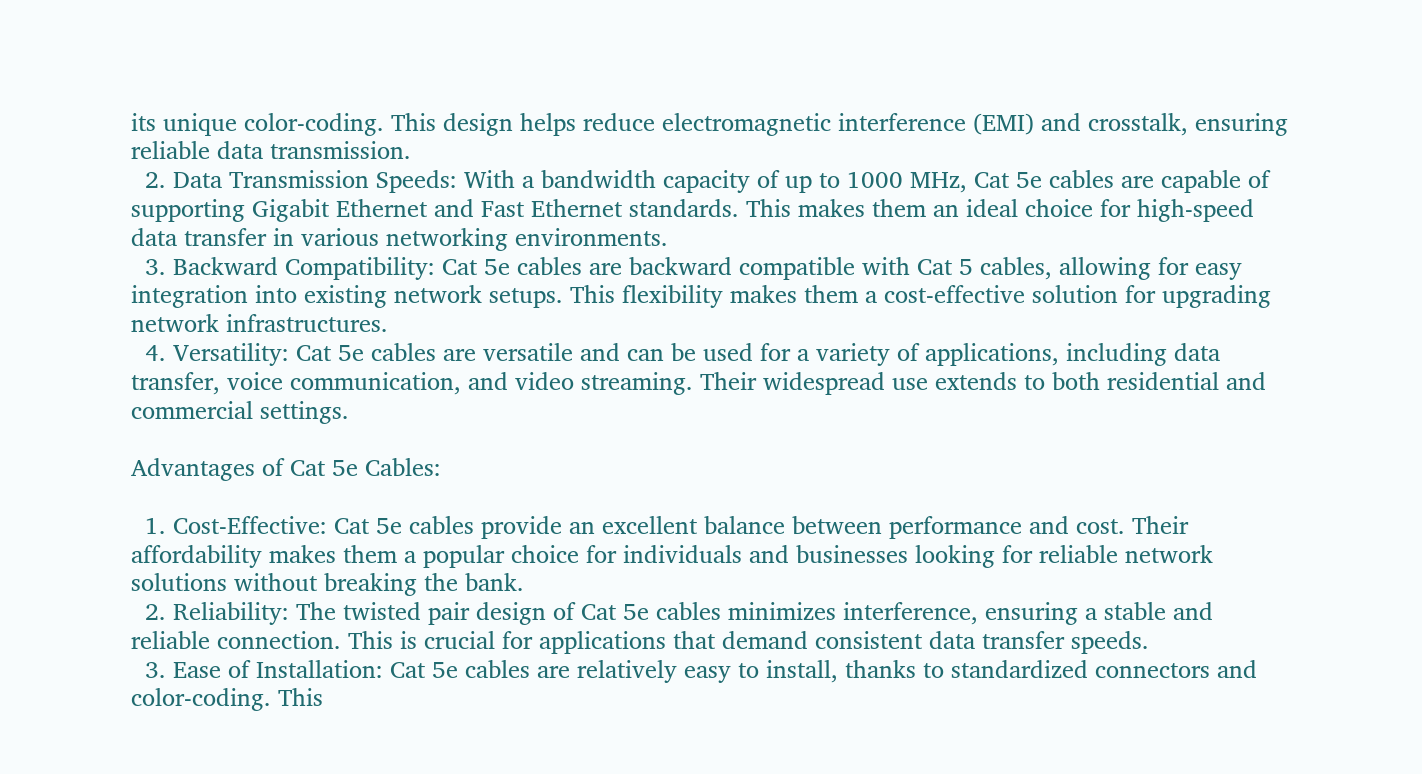its unique color-coding. This design helps reduce electromagnetic interference (EMI) and crosstalk, ensuring reliable data transmission.
  2. Data Transmission Speeds: With a bandwidth capacity of up to 1000 MHz, Cat 5e cables are capable of supporting Gigabit Ethernet and Fast Ethernet standards. This makes them an ideal choice for high-speed data transfer in various networking environments.
  3. Backward Compatibility: Cat 5e cables are backward compatible with Cat 5 cables, allowing for easy integration into existing network setups. This flexibility makes them a cost-effective solution for upgrading network infrastructures.
  4. Versatility: Cat 5e cables are versatile and can be used for a variety of applications, including data transfer, voice communication, and video streaming. Their widespread use extends to both residential and commercial settings.

Advantages of Cat 5e Cables:

  1. Cost-Effective: Cat 5e cables provide an excellent balance between performance and cost. Their affordability makes them a popular choice for individuals and businesses looking for reliable network solutions without breaking the bank.
  2. Reliability: The twisted pair design of Cat 5e cables minimizes interference, ensuring a stable and reliable connection. This is crucial for applications that demand consistent data transfer speeds.
  3. Ease of Installation: Cat 5e cables are relatively easy to install, thanks to standardized connectors and color-coding. This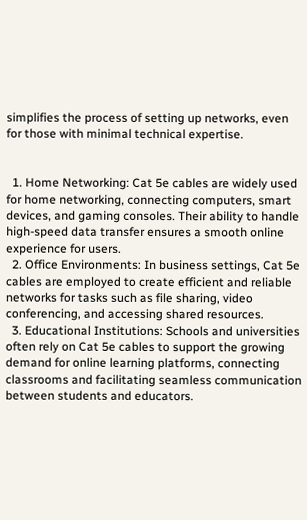simplifies the process of setting up networks, even for those with minimal technical expertise.


  1. Home Networking: Cat 5e cables are widely used for home networking, connecting computers, smart devices, and gaming consoles. Their ability to handle high-speed data transfer ensures a smooth online experience for users.
  2. Office Environments: In business settings, Cat 5e cables are employed to create efficient and reliable networks for tasks such as file sharing, video conferencing, and accessing shared resources.
  3. Educational Institutions: Schools and universities often rely on Cat 5e cables to support the growing demand for online learning platforms, connecting classrooms and facilitating seamless communication between students and educators.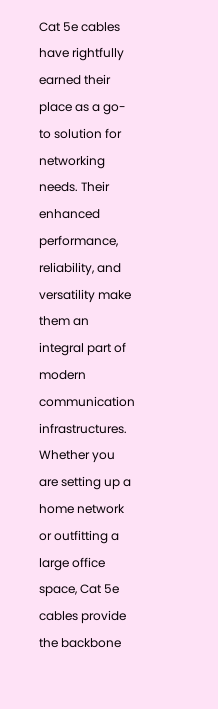Cat 5e cables have rightfully earned their place as a go-to solution for networking needs. Their enhanced performance, reliability, and versatility make them an integral part of modern communication infrastructures. Whether you are setting up a home network or outfitting a large office space, Cat 5e cables provide the backbone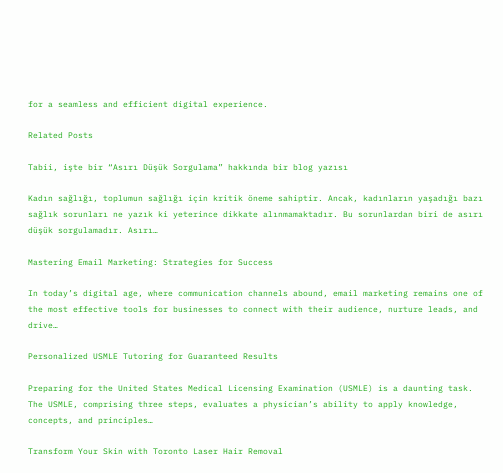for a seamless and efficient digital experience.

Related Posts

Tabii, işte bir “Asırı Düşük Sorgulama” hakkında bir blog yazısı

Kadın sağlığı, toplumun sağlığı için kritik öneme sahiptir. Ancak, kadınların yaşadığı bazı sağlık sorunları ne yazık ki yeterince dikkate alınmamaktadır. Bu sorunlardan biri de asırı düşük sorgulamadır. Asırı…

Mastering Email Marketing: Strategies for Success

In today’s digital age, where communication channels abound, email marketing remains one of the most effective tools for businesses to connect with their audience, nurture leads, and drive…

Personalized USMLE Tutoring for Guaranteed Results

Preparing for the United States Medical Licensing Examination (USMLE) is a daunting task. The USMLE, comprising three steps, evaluates a physician’s ability to apply knowledge, concepts, and principles…

Transform Your Skin with Toronto Laser Hair Removal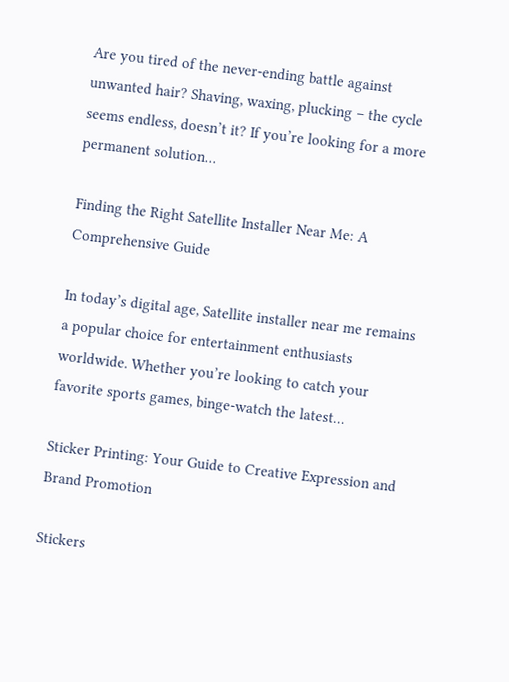Are you tired of the never-ending battle against unwanted hair? Shaving, waxing, plucking – the cycle seems endless, doesn’t it? If you’re looking for a more permanent solution…

Finding the Right Satellite Installer Near Me: A Comprehensive Guide

In today’s digital age, Satellite installer near me remains a popular choice for entertainment enthusiasts worldwide. Whether you’re looking to catch your favorite sports games, binge-watch the latest…

Sticker Printing: Your Guide to Creative Expression and Brand Promotion

Stickers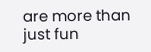are more than just fun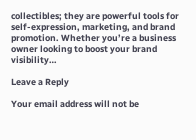collectibles; they are powerful tools for self-expression, marketing, and brand promotion. Whether you’re a business owner looking to boost your brand visibility…

Leave a Reply

Your email address will not be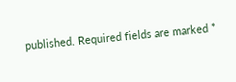published. Required fields are marked *